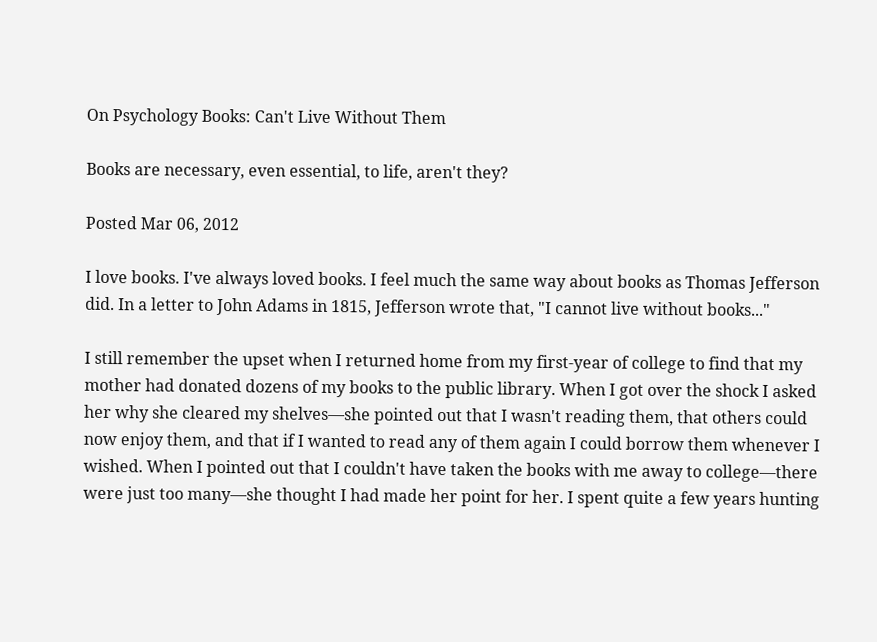On Psychology Books: Can't Live Without Them

Books are necessary, even essential, to life, aren't they?

Posted Mar 06, 2012

I love books. I've always loved books. I feel much the same way about books as Thomas Jefferson did. In a letter to John Adams in 1815, Jefferson wrote that, "I cannot live without books..."

I still remember the upset when I returned home from my first-year of college to find that my mother had donated dozens of my books to the public library. When I got over the shock I asked her why she cleared my shelves—she pointed out that I wasn't reading them, that others could now enjoy them, and that if I wanted to read any of them again I could borrow them whenever I wished. When I pointed out that I couldn't have taken the books with me away to college—there were just too many—she thought I had made her point for her. I spent quite a few years hunting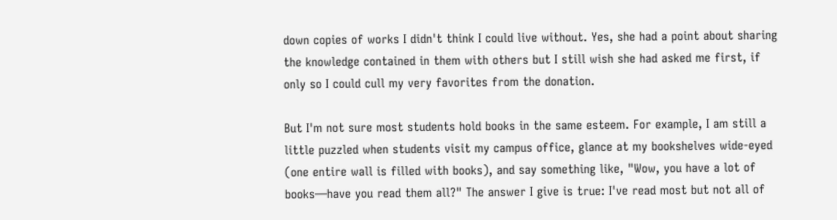down copies of works I didn't think I could live without. Yes, she had a point about sharing the knowledge contained in them with others but I still wish she had asked me first, if only so I could cull my very favorites from the donation.

But I'm not sure most students hold books in the same esteem. For example, I am still a little puzzled when students visit my campus office, glance at my bookshelves wide-eyed (one entire wall is filled with books), and say something like, "Wow, you have a lot of books—have you read them all?" The answer I give is true: I've read most but not all of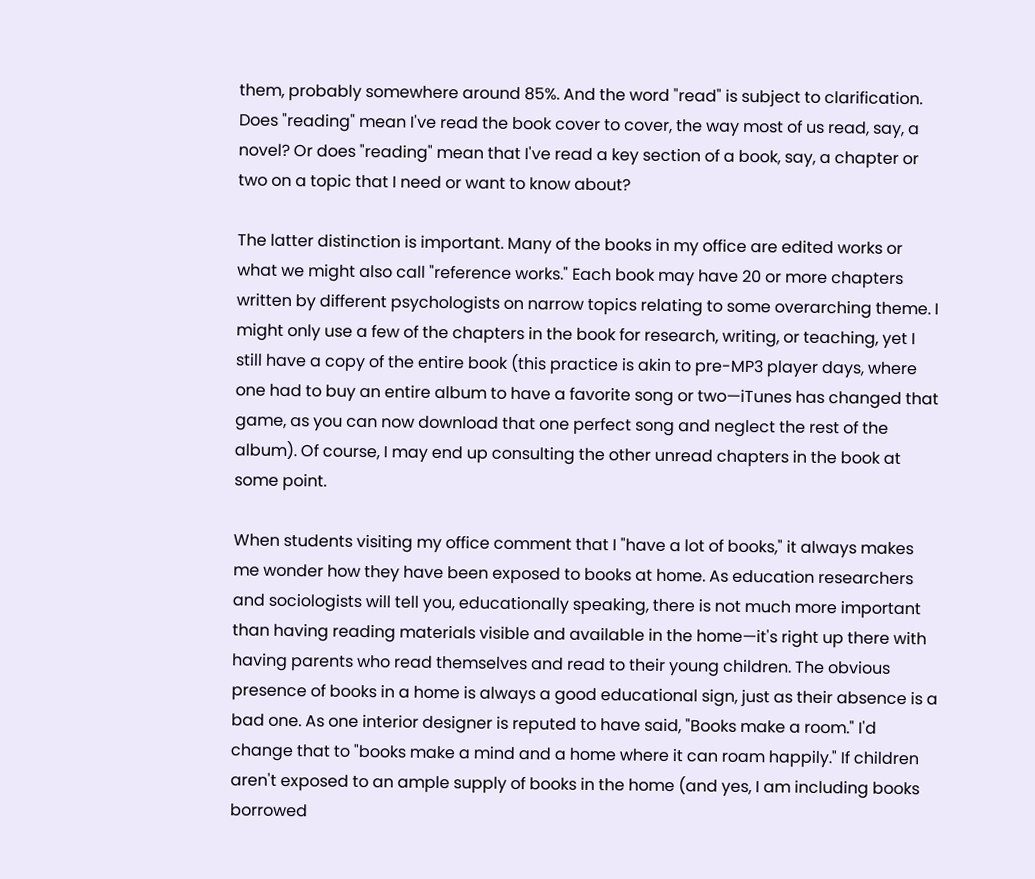them, probably somewhere around 85%. And the word "read" is subject to clarification. Does "reading" mean I've read the book cover to cover, the way most of us read, say, a novel? Or does "reading" mean that I've read a key section of a book, say, a chapter or two on a topic that I need or want to know about?

The latter distinction is important. Many of the books in my office are edited works or what we might also call "reference works." Each book may have 20 or more chapters written by different psychologists on narrow topics relating to some overarching theme. I might only use a few of the chapters in the book for research, writing, or teaching, yet I still have a copy of the entire book (this practice is akin to pre-MP3 player days, where one had to buy an entire album to have a favorite song or two—iTunes has changed that game, as you can now download that one perfect song and neglect the rest of the album). Of course, I may end up consulting the other unread chapters in the book at some point.

When students visiting my office comment that I "have a lot of books," it always makes me wonder how they have been exposed to books at home. As education researchers and sociologists will tell you, educationally speaking, there is not much more important than having reading materials visible and available in the home—it's right up there with having parents who read themselves and read to their young children. The obvious presence of books in a home is always a good educational sign, just as their absence is a bad one. As one interior designer is reputed to have said, "Books make a room." I'd change that to "books make a mind and a home where it can roam happily." If children aren't exposed to an ample supply of books in the home (and yes, I am including books borrowed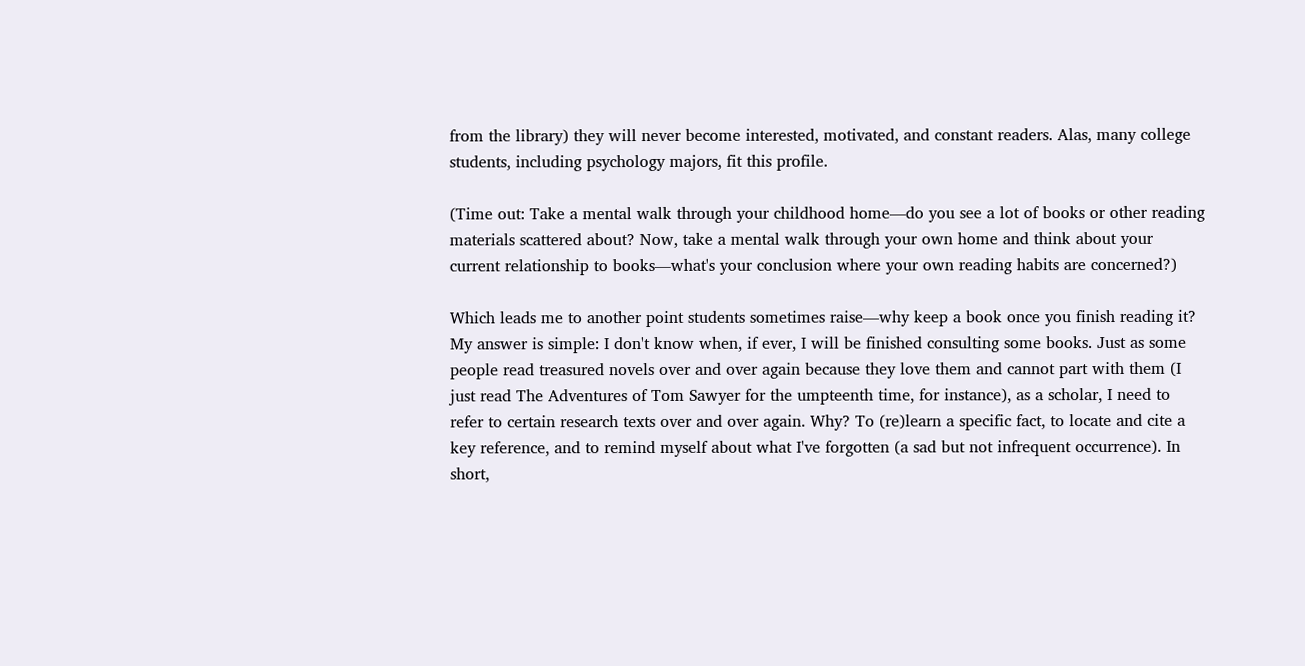from the library) they will never become interested, motivated, and constant readers. Alas, many college students, including psychology majors, fit this profile.

(Time out: Take a mental walk through your childhood home—do you see a lot of books or other reading materials scattered about? Now, take a mental walk through your own home and think about your current relationship to books—what's your conclusion where your own reading habits are concerned?)

Which leads me to another point students sometimes raise—why keep a book once you finish reading it? My answer is simple: I don't know when, if ever, I will be finished consulting some books. Just as some people read treasured novels over and over again because they love them and cannot part with them (I just read The Adventures of Tom Sawyer for the umpteenth time, for instance), as a scholar, I need to refer to certain research texts over and over again. Why? To (re)learn a specific fact, to locate and cite a key reference, and to remind myself about what I've forgotten (a sad but not infrequent occurrence). In short,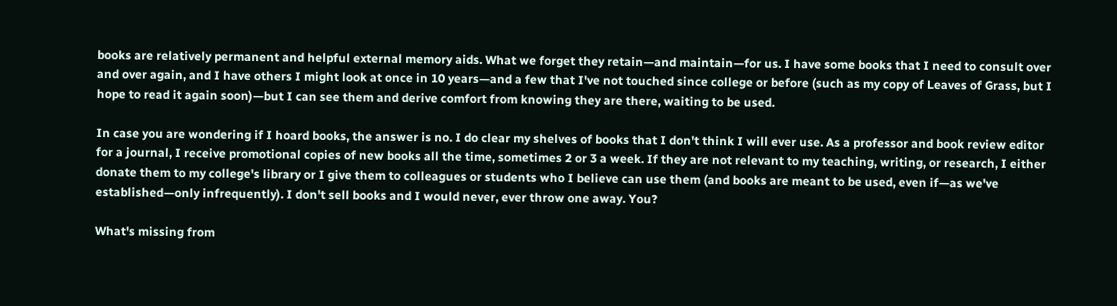books are relatively permanent and helpful external memory aids. What we forget they retain—and maintain—for us. I have some books that I need to consult over and over again, and I have others I might look at once in 10 years—and a few that I've not touched since college or before (such as my copy of Leaves of Grass, but I hope to read it again soon)—but I can see them and derive comfort from knowing they are there, waiting to be used.

In case you are wondering if I hoard books, the answer is no. I do clear my shelves of books that I don't think I will ever use. As a professor and book review editor for a journal, I receive promotional copies of new books all the time, sometimes 2 or 3 a week. If they are not relevant to my teaching, writing, or research, I either donate them to my college's library or I give them to colleagues or students who I believe can use them (and books are meant to be used, even if—as we've established—only infrequently). I don't sell books and I would never, ever throw one away. You?

What's missing from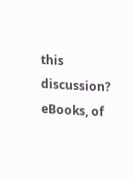this discussion? eBooks, of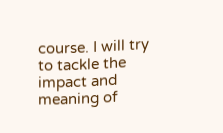course. I will try to tackle the impact and meaning of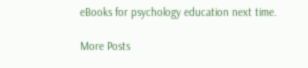eBooks for psychology education next time.

More Posts